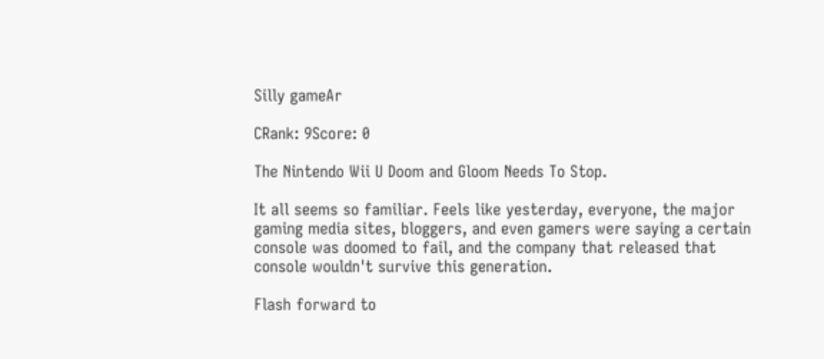Silly gameAr

CRank: 9Score: 0

The Nintendo Wii U Doom and Gloom Needs To Stop.

It all seems so familiar. Feels like yesterday, everyone, the major gaming media sites, bloggers, and even gamers were saying a certain console was doomed to fail, and the company that released that console wouldn't survive this generation.

Flash forward to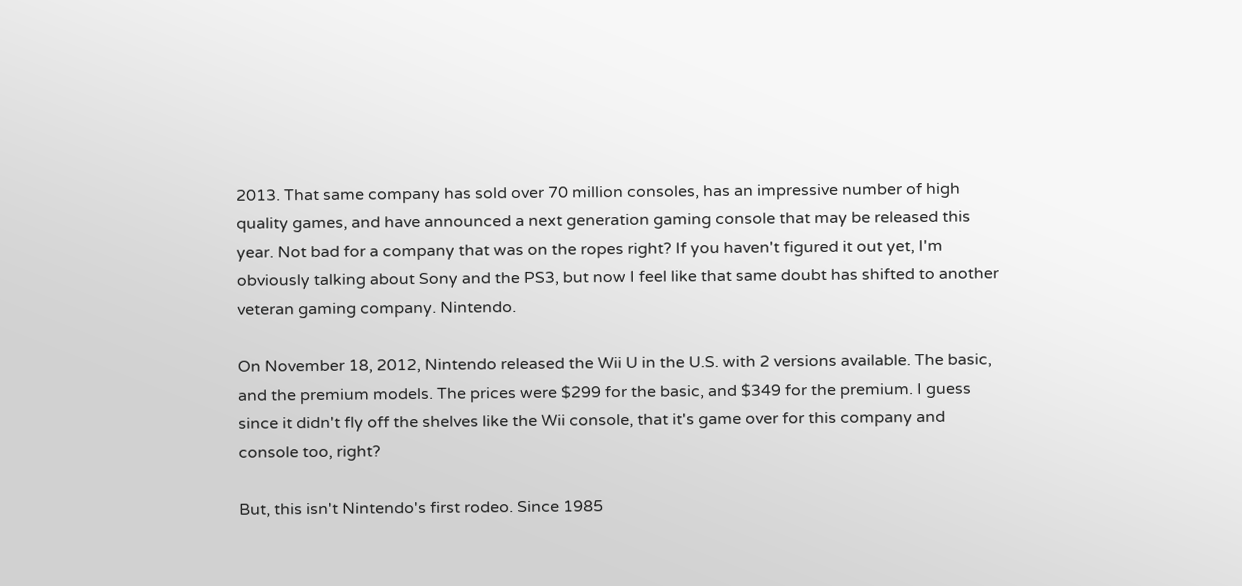2013. That same company has sold over 70 million consoles, has an impressive number of high quality games, and have announced a next generation gaming console that may be released this year. Not bad for a company that was on the ropes right? If you haven't figured it out yet, I'm obviously talking about Sony and the PS3, but now I feel like that same doubt has shifted to another veteran gaming company. Nintendo.

On November 18, 2012, Nintendo released the Wii U in the U.S. with 2 versions available. The basic, and the premium models. The prices were $299 for the basic, and $349 for the premium. I guess since it didn't fly off the shelves like the Wii console, that it's game over for this company and console too, right?

But, this isn't Nintendo's first rodeo. Since 1985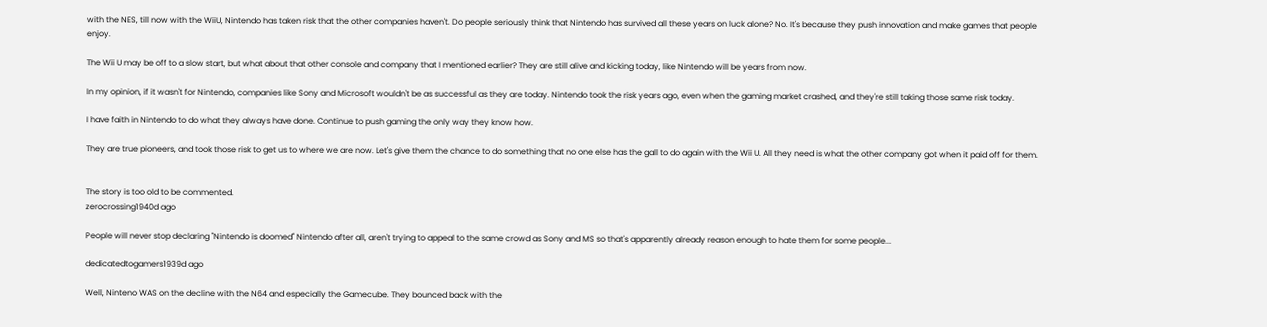with the NES, till now with the WiiU, Nintendo has taken risk that the other companies haven't. Do people seriously think that Nintendo has survived all these years on luck alone? No. It's because they push innovation and make games that people enjoy.

The Wii U may be off to a slow start, but what about that other console and company that I mentioned earlier? They are still alive and kicking today, like Nintendo will be years from now.

In my opinion, if it wasn't for Nintendo, companies like Sony and Microsoft wouldn't be as successful as they are today. Nintendo took the risk years ago, even when the gaming market crashed, and they're still taking those same risk today.

I have faith in Nintendo to do what they always have done. Continue to push gaming the only way they know how.

They are true pioneers, and took those risk to get us to where we are now. Let's give them the chance to do something that no one else has the gall to do again with the Wii U. All they need is what the other company got when it paid off for them.


The story is too old to be commented.
zerocrossing1940d ago

People will never stop declaring "Nintendo is doomed" Nintendo after all, aren't trying to appeal to the same crowd as Sony and MS so that's apparently already reason enough to hate them for some people...

dedicatedtogamers1939d ago

Well, Ninteno WAS on the decline with the N64 and especially the Gamecube. They bounced back with the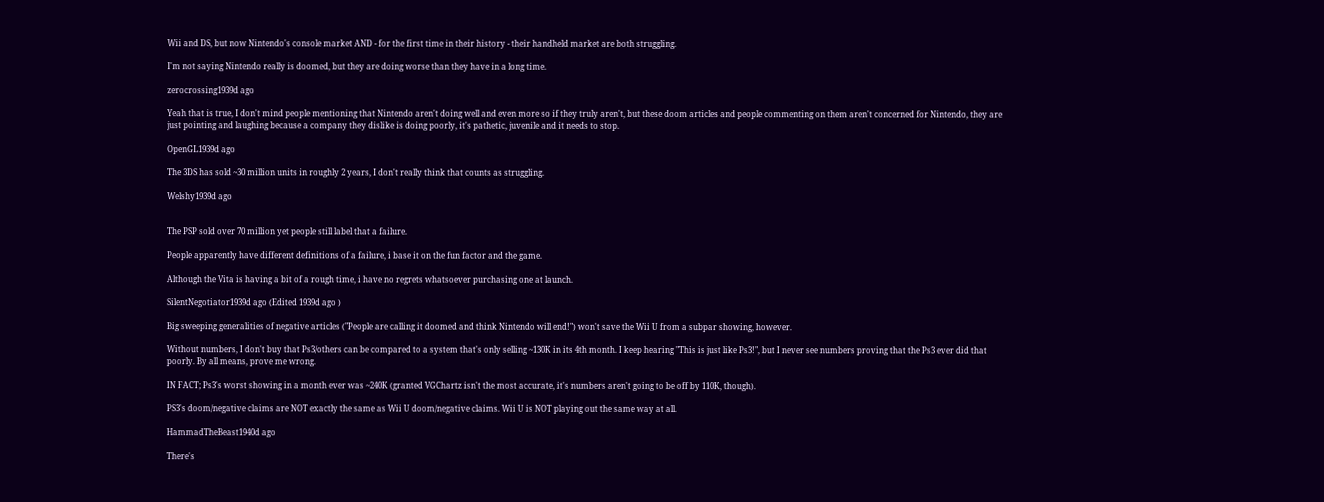Wii and DS, but now Nintendo's console market AND - for the first time in their history - their handheld market are both struggling.

I'm not saying Nintendo really is doomed, but they are doing worse than they have in a long time.

zerocrossing1939d ago

Yeah that is true, I don't mind people mentioning that Nintendo aren't doing well and even more so if they truly aren't, but these doom articles and people commenting on them aren't concerned for Nintendo, they are just pointing and laughing because a company they dislike is doing poorly, it's pathetic, juvenile and it needs to stop.

OpenGL1939d ago

The 3DS has sold ~30 million units in roughly 2 years, I don't really think that counts as struggling.

Welshy1939d ago


The PSP sold over 70 million yet people still label that a failure.

People apparently have different definitions of a failure, i base it on the fun factor and the game.

Although the Vita is having a bit of a rough time, i have no regrets whatsoever purchasing one at launch.

SilentNegotiator1939d ago (Edited 1939d ago )

Big sweeping generalities of negative articles ("People are calling it doomed and think Nintendo will end!") won't save the Wii U from a subpar showing, however.

Without numbers, I don't buy that Ps3/others can be compared to a system that's only selling ~130K in its 4th month. I keep hearing "This is just like Ps3!", but I never see numbers proving that the Ps3 ever did that poorly. By all means, prove me wrong.

IN FACT; Ps3's worst showing in a month ever was ~240K (granted VGChartz isn't the most accurate, it's numbers aren't going to be off by 110K, though).

PS3's doom/negative claims are NOT exactly the same as Wii U doom/negative claims. Wii U is NOT playing out the same way at all.

HammadTheBeast1940d ago

There's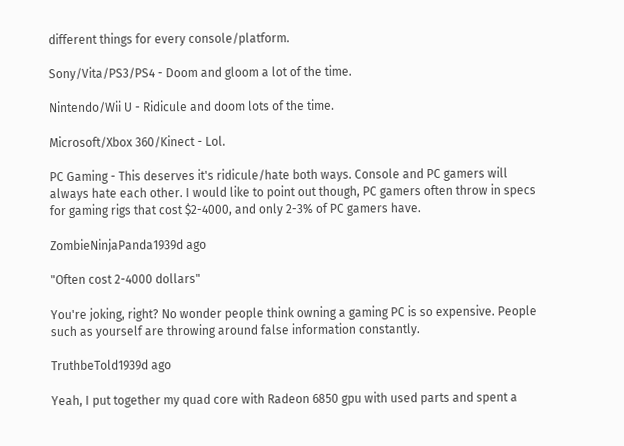different things for every console/platform.

Sony/Vita/PS3/PS4 - Doom and gloom a lot of the time.

Nintendo/Wii U - Ridicule and doom lots of the time.

Microsoft/Xbox 360/Kinect - Lol.

PC Gaming - This deserves it's ridicule/hate both ways. Console and PC gamers will always hate each other. I would like to point out though, PC gamers often throw in specs for gaming rigs that cost $2-4000, and only 2-3% of PC gamers have.

ZombieNinjaPanda1939d ago

"Often cost 2-4000 dollars"

You're joking, right? No wonder people think owning a gaming PC is so expensive. People such as yourself are throwing around false information constantly.

TruthbeTold1939d ago

Yeah, I put together my quad core with Radeon 6850 gpu with used parts and spent a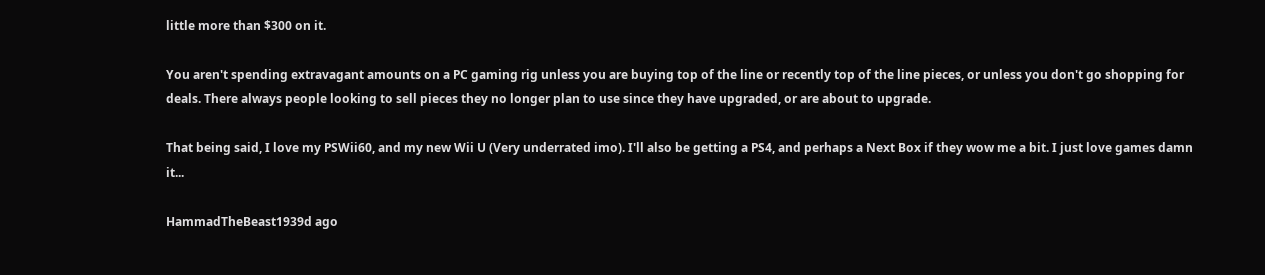little more than $300 on it.

You aren't spending extravagant amounts on a PC gaming rig unless you are buying top of the line or recently top of the line pieces, or unless you don't go shopping for deals. There always people looking to sell pieces they no longer plan to use since they have upgraded, or are about to upgrade.

That being said, I love my PSWii60, and my new Wii U (Very underrated imo). I'll also be getting a PS4, and perhaps a Next Box if they wow me a bit. I just love games damn it...

HammadTheBeast1939d ago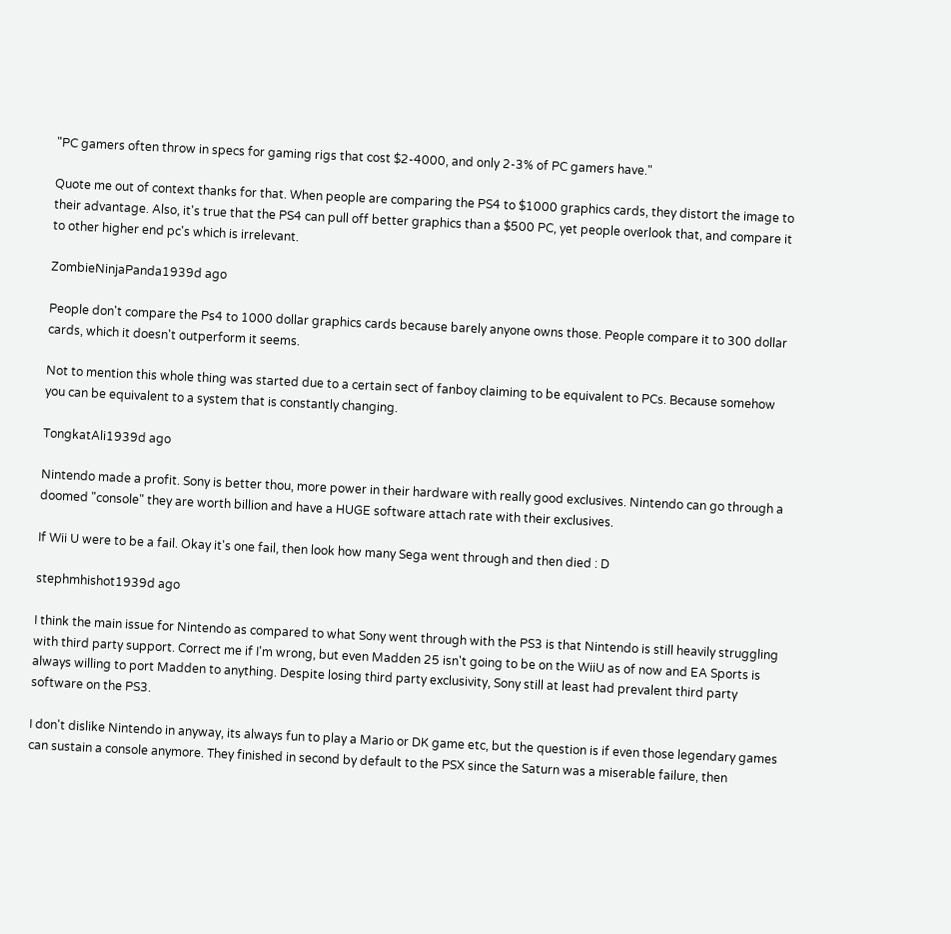"PC gamers often throw in specs for gaming rigs that cost $2-4000, and only 2-3% of PC gamers have."

Quote me out of context thanks for that. When people are comparing the PS4 to $1000 graphics cards, they distort the image to their advantage. Also, it's true that the PS4 can pull off better graphics than a $500 PC, yet people overlook that, and compare it to other higher end pc's which is irrelevant.

ZombieNinjaPanda1939d ago

People don't compare the Ps4 to 1000 dollar graphics cards because barely anyone owns those. People compare it to 300 dollar cards, which it doesn't outperform it seems.

Not to mention this whole thing was started due to a certain sect of fanboy claiming to be equivalent to PCs. Because somehow you can be equivalent to a system that is constantly changing.

TongkatAli1939d ago

Nintendo made a profit. Sony is better thou, more power in their hardware with really good exclusives. Nintendo can go through a doomed "console" they are worth billion and have a HUGE software attach rate with their exclusives.

If Wii U were to be a fail. Okay it's one fail, then look how many Sega went through and then died : D

stephmhishot1939d ago

I think the main issue for Nintendo as compared to what Sony went through with the PS3 is that Nintendo is still heavily struggling with third party support. Correct me if I'm wrong, but even Madden 25 isn't going to be on the WiiU as of now and EA Sports is always willing to port Madden to anything. Despite losing third party exclusivity, Sony still at least had prevalent third party software on the PS3.

I don't dislike Nintendo in anyway, its always fun to play a Mario or DK game etc, but the question is if even those legendary games can sustain a console anymore. They finished in second by default to the PSX since the Saturn was a miserable failure, then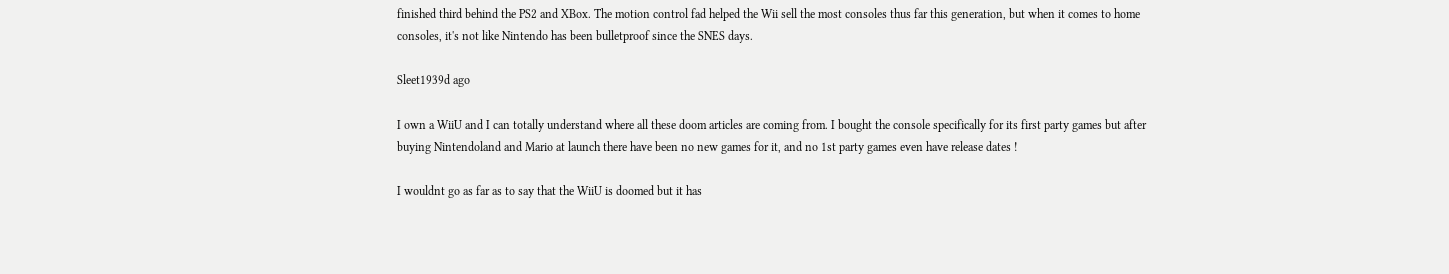finished third behind the PS2 and XBox. The motion control fad helped the Wii sell the most consoles thus far this generation, but when it comes to home consoles, it's not like Nintendo has been bulletproof since the SNES days.

Sleet1939d ago

I own a WiiU and I can totally understand where all these doom articles are coming from. I bought the console specifically for its first party games but after buying Nintendoland and Mario at launch there have been no new games for it, and no 1st party games even have release dates !

I wouldnt go as far as to say that the WiiU is doomed but it has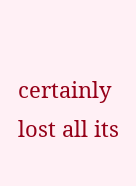certainly lost all its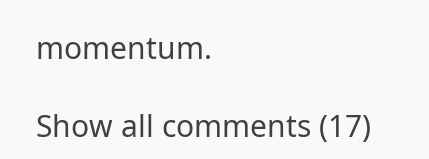momentum.

Show all comments (17)